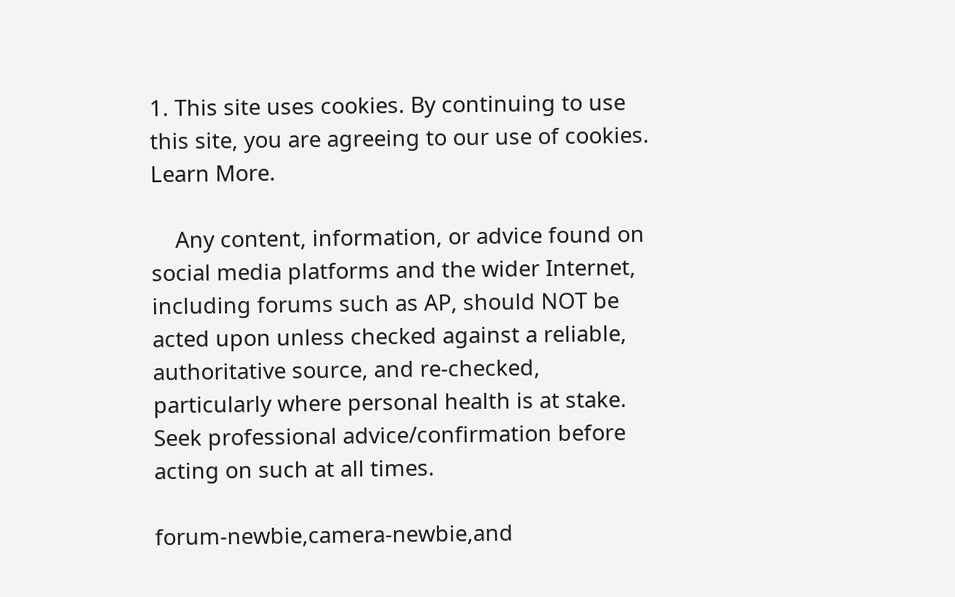1. This site uses cookies. By continuing to use this site, you are agreeing to our use of cookies. Learn More.

    Any content, information, or advice found on social media platforms and the wider Internet, including forums such as AP, should NOT be acted upon unless checked against a reliable, authoritative source, and re-checked, particularly where personal health is at stake. Seek professional advice/confirmation before acting on such at all times.

forum-newbie,camera-newbie,and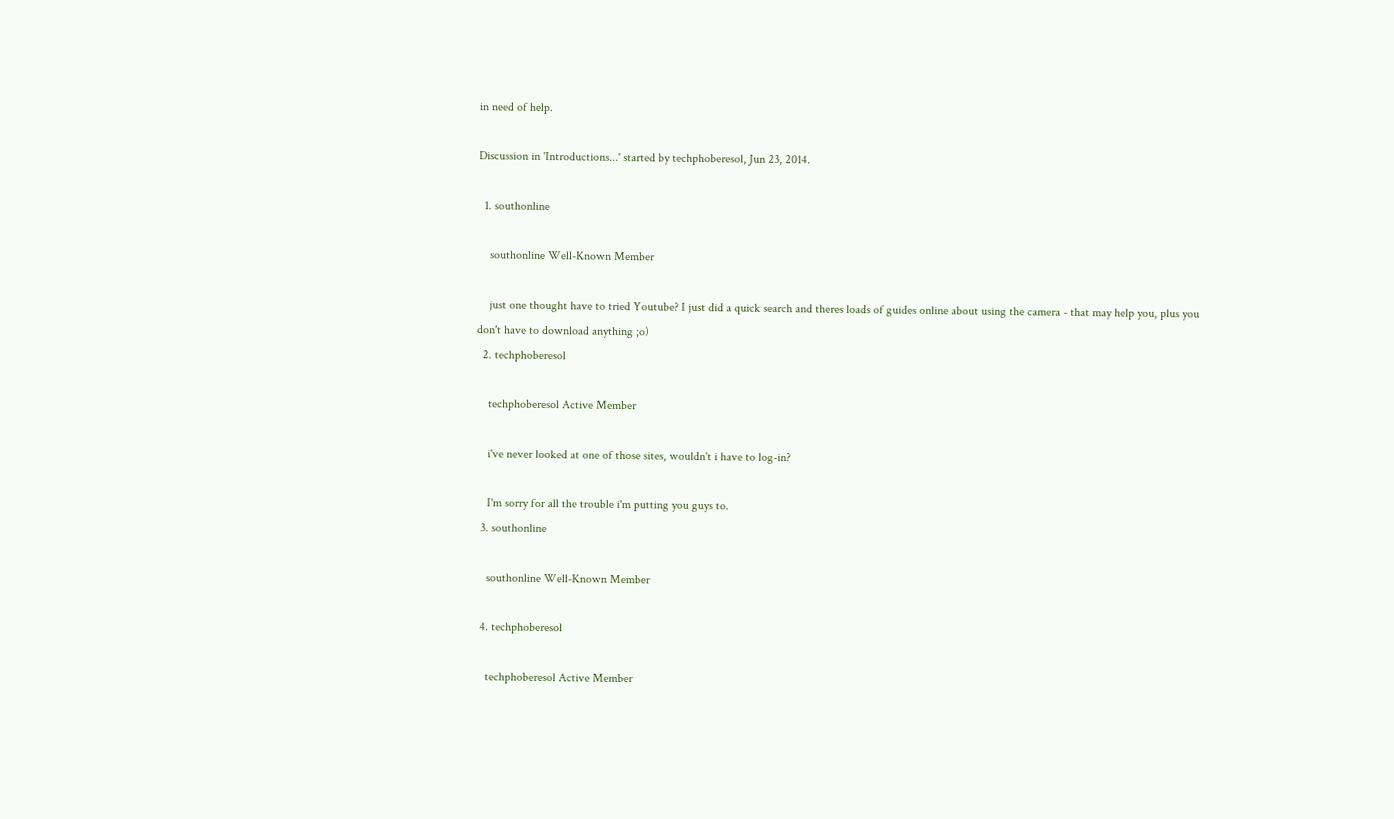in need of help.

Discussion in 'Introductions...' started by techphoberesol, Jun 23, 2014.

  1. southonline

    southonline Well-Known Member

    just one thought have to tried Youtube? I just did a quick search and theres loads of guides online about using the camera - that may help you, plus you don't have to download anything ;o)
  2. techphoberesol

    techphoberesol Active Member

    i've never looked at one of those sites, wouldn't i have to log-in?

    I'm sorry for all the trouble i'm putting you guys to.
  3. southonline

    southonline Well-Known Member

  4. techphoberesol

    techphoberesol Active Member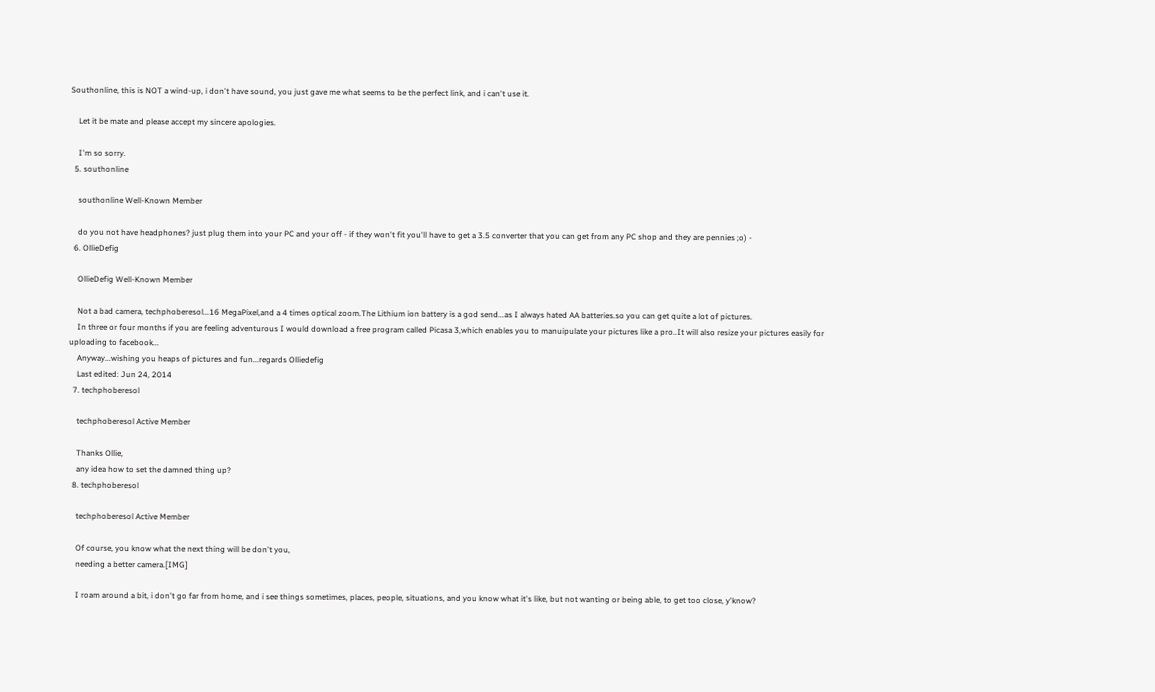Southonline, this is NOT a wind-up, i don't have sound, you just gave me what seems to be the perfect link, and i can't use it.

    Let it be mate and please accept my sincere apologies.

    I'm so sorry.
  5. southonline

    southonline Well-Known Member

    do you not have headphones? just plug them into your PC and your off - if they won't fit you'll have to get a 3.5 converter that you can get from any PC shop and they are pennies ;o) -
  6. OllieDefig

    OllieDefig Well-Known Member

    Not a bad camera, techphoberesol...16 MegaPixel,and a 4 times optical zoom.The Lithium ion battery is a god send...as I always hated AA batteries.so you can get quite a lot of pictures.
    In three or four months if you are feeling adventurous I would download a free program called Picasa 3,which enables you to manuipulate your pictures like a pro..It will also resize your pictures easily for uploading to facebook...
    Anyway...wishing you heaps of pictures and fun...regards Olliedefig
    Last edited: Jun 24, 2014
  7. techphoberesol

    techphoberesol Active Member

    Thanks Ollie,
    any idea how to set the damned thing up?
  8. techphoberesol

    techphoberesol Active Member

    Of course, you know what the next thing will be don't you,
    needing a better camera.[IMG]

    I roam around a bit, i don't go far from home, and i see things sometimes, places, people, situations, and you know what it's like, but not wanting or being able, to get too close, y'know?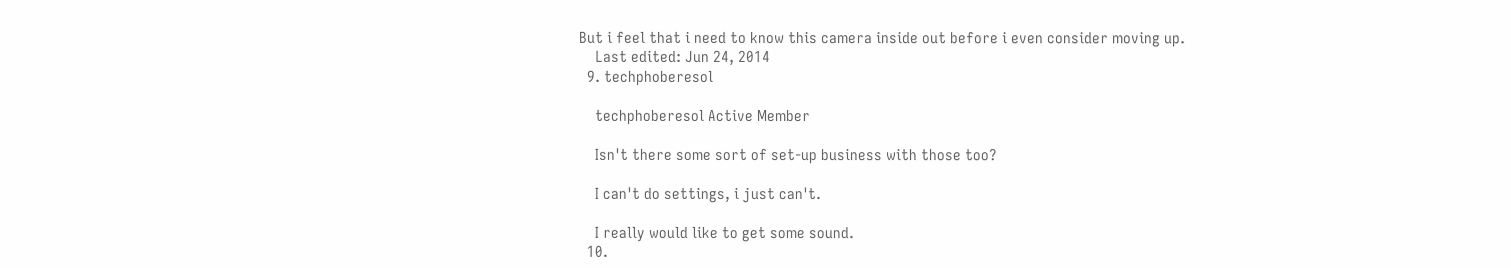But i feel that i need to know this camera inside out before i even consider moving up.
    Last edited: Jun 24, 2014
  9. techphoberesol

    techphoberesol Active Member

    Isn't there some sort of set-up business with those too?

    I can't do settings, i just can't.

    I really would like to get some sound.
  10.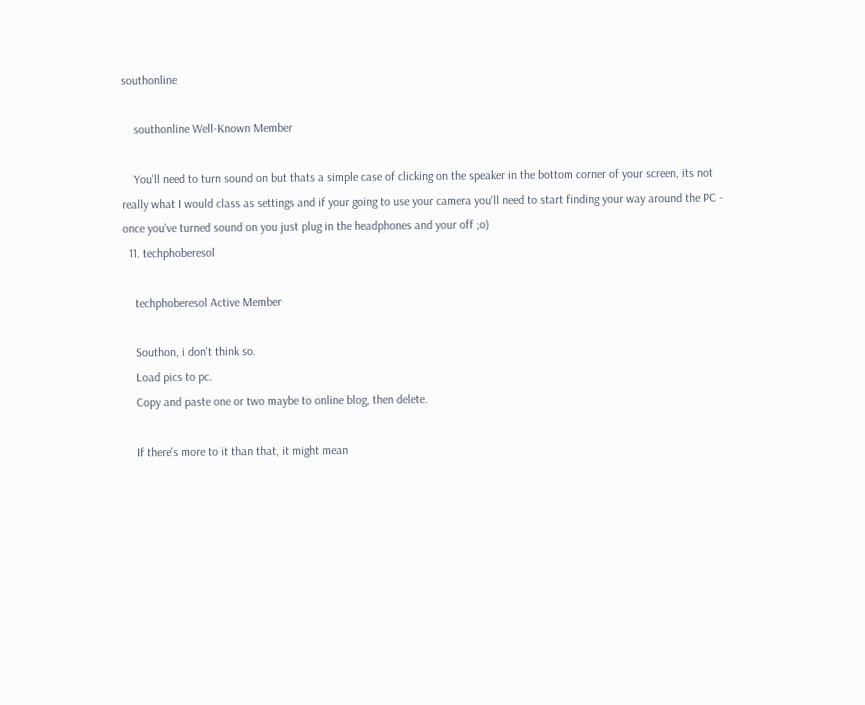southonline

    southonline Well-Known Member

    You'll need to turn sound on but thats a simple case of clicking on the speaker in the bottom corner of your screen, its not really what I would class as settings and if your going to use your camera you'll need to start finding your way around the PC - once you've turned sound on you just plug in the headphones and your off ;o)
  11. techphoberesol

    techphoberesol Active Member

    Southon, i don't think so.
    Load pics to pc.
    Copy and paste one or two maybe to online blog, then delete.

    If there's more to it than that, it might mean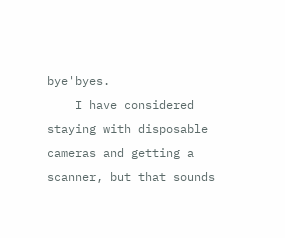bye'byes.
    I have considered staying with disposable cameras and getting a scanner, but that sounds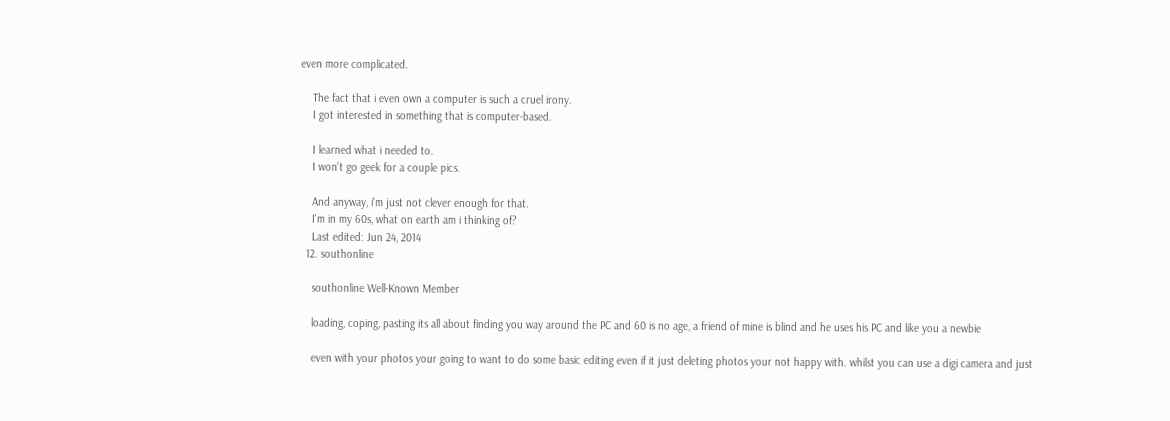even more complicated.

    The fact that i even own a computer is such a cruel irony.
    I got interested in something that is computer-based.

    I learned what i needed to.
    I won't go geek for a couple pics.

    And anyway, i'm just not clever enough for that.
    I'm in my 60s, what on earth am i thinking of?
    Last edited: Jun 24, 2014
  12. southonline

    southonline Well-Known Member

    loading, coping, pasting its all about finding you way around the PC and 60 is no age, a friend of mine is blind and he uses his PC and like you a newbie

    even with your photos your going to want to do some basic editing even if it just deleting photos your not happy with. whilst you can use a digi camera and just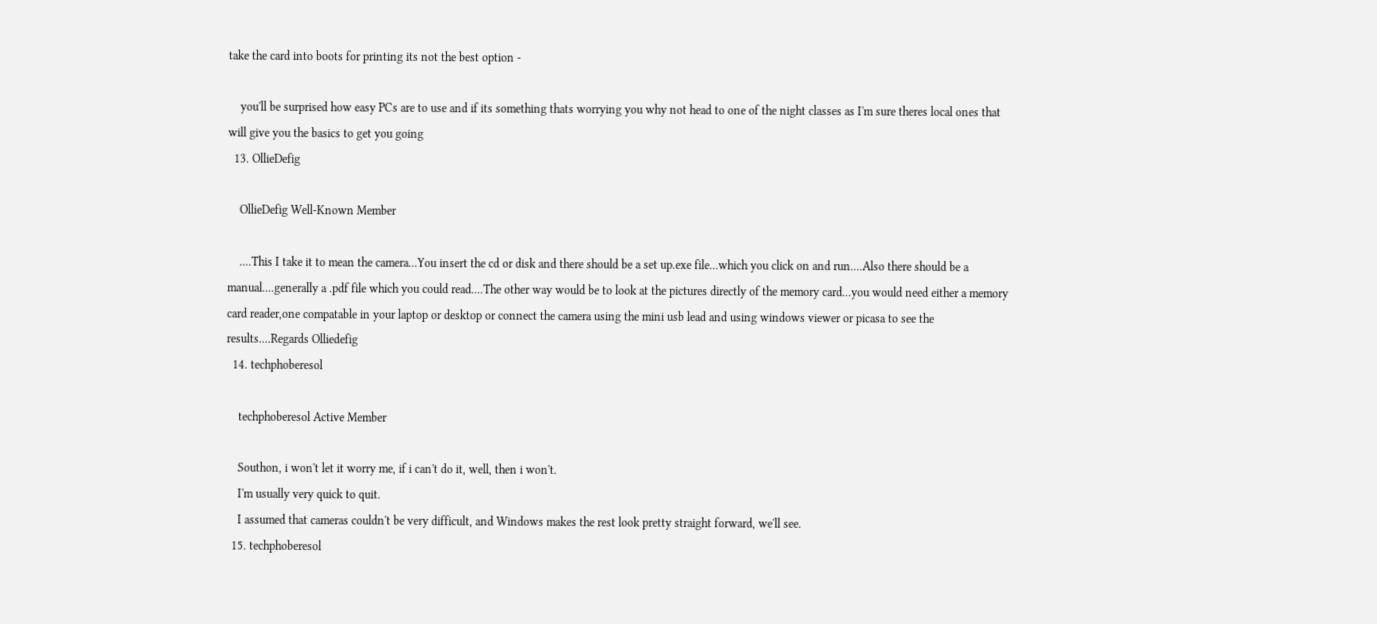take the card into boots for printing its not the best option -

    you'll be surprised how easy PCs are to use and if its something thats worrying you why not head to one of the night classes as I'm sure theres local ones that will give you the basics to get you going
  13. OllieDefig

    OllieDefig Well-Known Member

    ....This I take it to mean the camera...You insert the cd or disk and there should be a set up.exe file...which you click on and run....Also there should be a manual....generally a .pdf file which you could read....The other way would be to look at the pictures directly of the memory card...you would need either a memory card reader,one compatable in your laptop or desktop or connect the camera using the mini usb lead and using windows viewer or picasa to see the results....Regards Olliedefig
  14. techphoberesol

    techphoberesol Active Member

    Southon, i won't let it worry me, if i can't do it, well, then i won't.
    I'm usually very quick to quit.
    I assumed that cameras couldn't be very difficult, and Windows makes the rest look pretty straight forward, we'll see.
  15. techphoberesol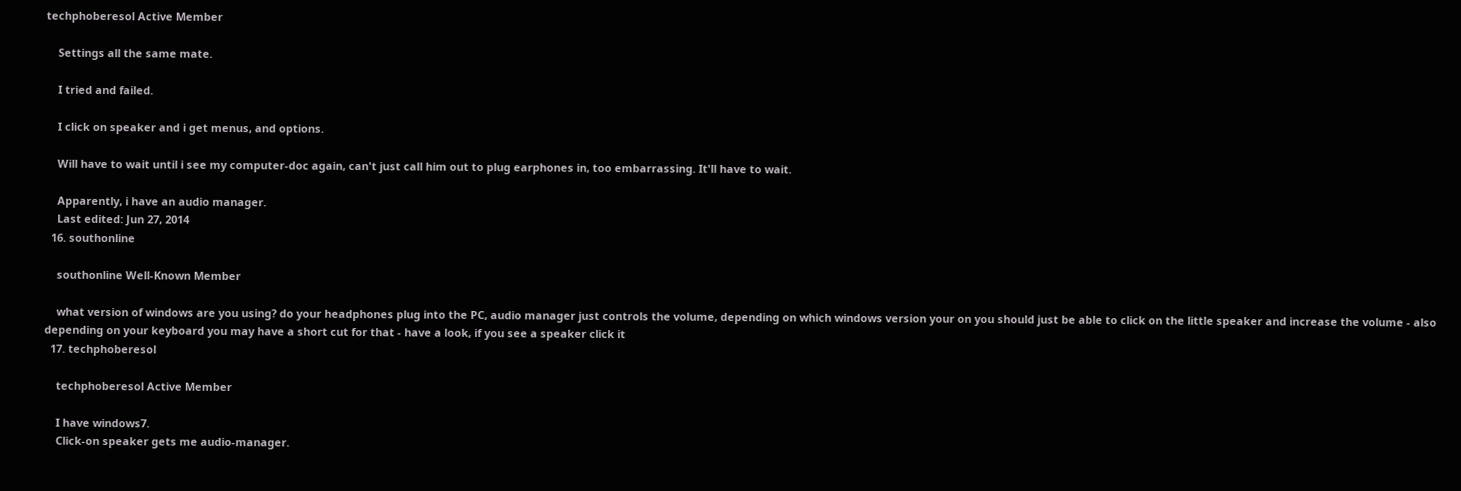techphoberesol Active Member

    Settings all the same mate.

    I tried and failed.

    I click on speaker and i get menus, and options.

    Will have to wait until i see my computer-doc again, can't just call him out to plug earphones in, too embarrassing. It'll have to wait.

    Apparently, i have an audio manager.
    Last edited: Jun 27, 2014
  16. southonline

    southonline Well-Known Member

    what version of windows are you using? do your headphones plug into the PC, audio manager just controls the volume, depending on which windows version your on you should just be able to click on the little speaker and increase the volume - also depending on your keyboard you may have a short cut for that - have a look, if you see a speaker click it
  17. techphoberesol

    techphoberesol Active Member

    I have windows7.
    Click-on speaker gets me audio-manager.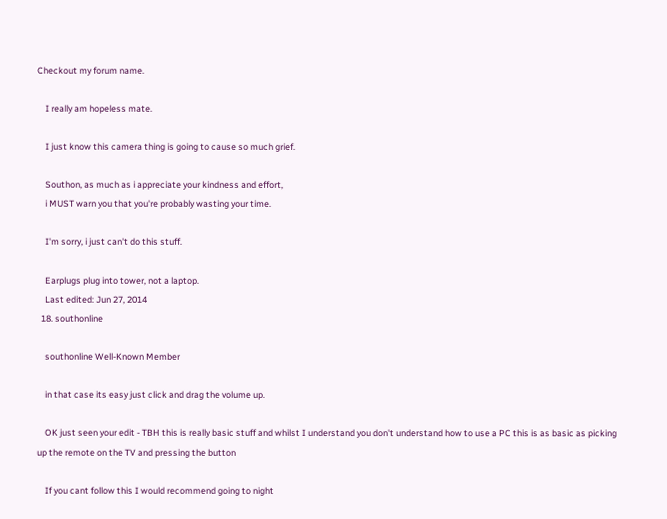Checkout my forum name.

    I really am hopeless mate.

    I just know this camera thing is going to cause so much grief.

    Southon, as much as i appreciate your kindness and effort,
    i MUST warn you that you're probably wasting your time.

    I'm sorry, i just can't do this stuff.

    Earplugs plug into tower, not a laptop.
    Last edited: Jun 27, 2014
  18. southonline

    southonline Well-Known Member

    in that case its easy just click and drag the volume up.

    OK just seen your edit - TBH this is really basic stuff and whilst I understand you don't understand how to use a PC this is as basic as picking up the remote on the TV and pressing the button

    If you cant follow this I would recommend going to night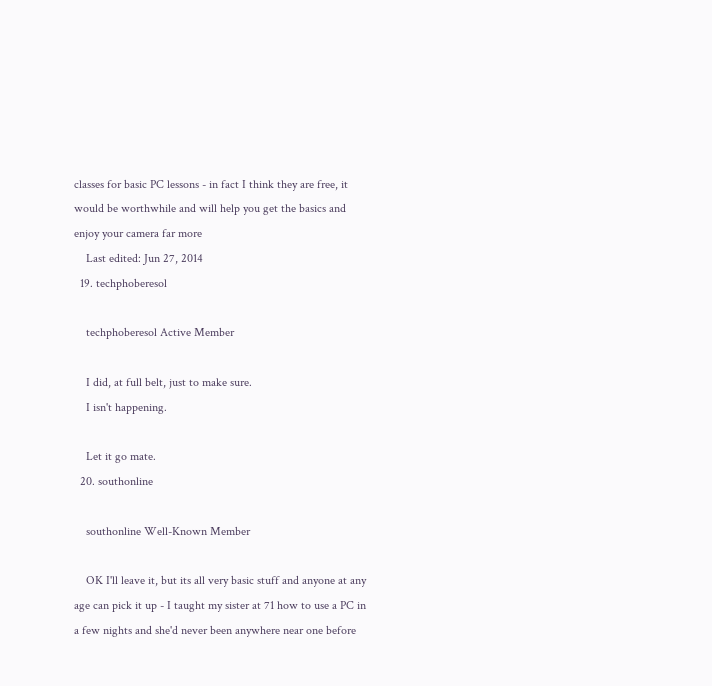classes for basic PC lessons - in fact I think they are free, it would be worthwhile and will help you get the basics and enjoy your camera far more
    Last edited: Jun 27, 2014
  19. techphoberesol

    techphoberesol Active Member

    I did, at full belt, just to make sure.
    I isn't happening.

    Let it go mate.
  20. southonline

    southonline Well-Known Member

    OK I'll leave it, but its all very basic stuff and anyone at any age can pick it up - I taught my sister at 71 how to use a PC in a few nights and she'd never been anywhere near one before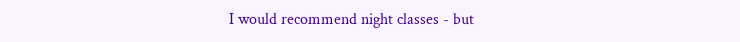I would recommend night classes - but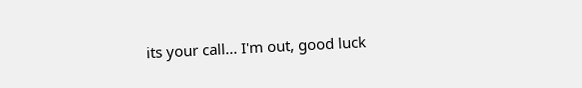its your call... I'm out, good luck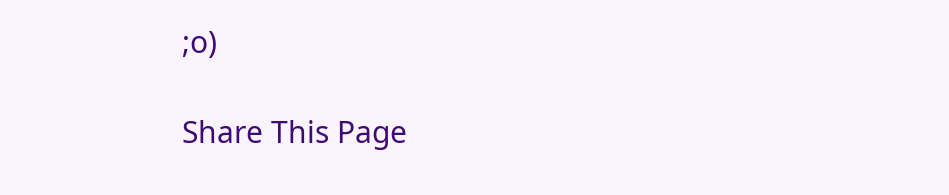;o)

Share This Page